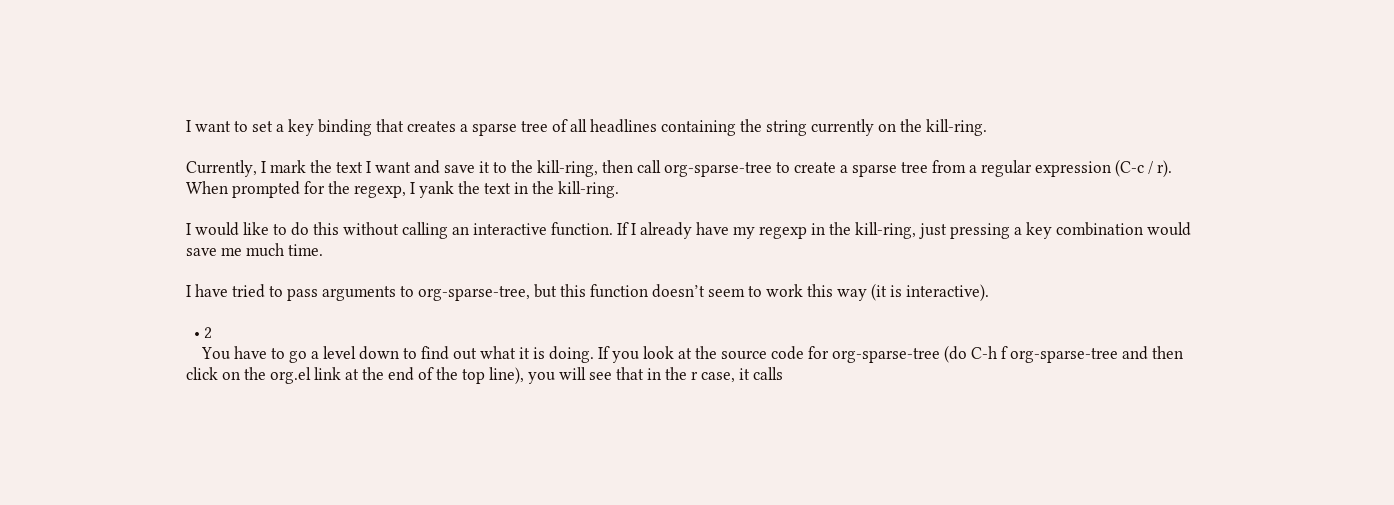I want to set a key binding that creates a sparse tree of all headlines containing the string currently on the kill-ring.

Currently, I mark the text I want and save it to the kill-ring, then call org-sparse-tree to create a sparse tree from a regular expression (C-c / r). When prompted for the regexp, I yank the text in the kill-ring.

I would like to do this without calling an interactive function. If I already have my regexp in the kill-ring, just pressing a key combination would save me much time.

I have tried to pass arguments to org-sparse-tree, but this function doesn’t seem to work this way (it is interactive).

  • 2
    You have to go a level down to find out what it is doing. If you look at the source code for org-sparse-tree (do C-h f org-sparse-tree and then click on the org.el link at the end of the top line), you will see that in the r case, it calls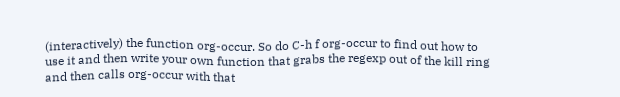(interactively) the function org-occur. So do C-h f org-occur to find out how to use it and then write your own function that grabs the regexp out of the kill ring and then calls org-occur with that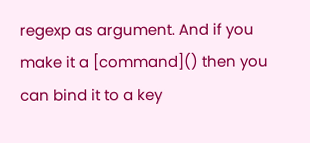regexp as argument. And if you make it a [command]() then you can bind it to a key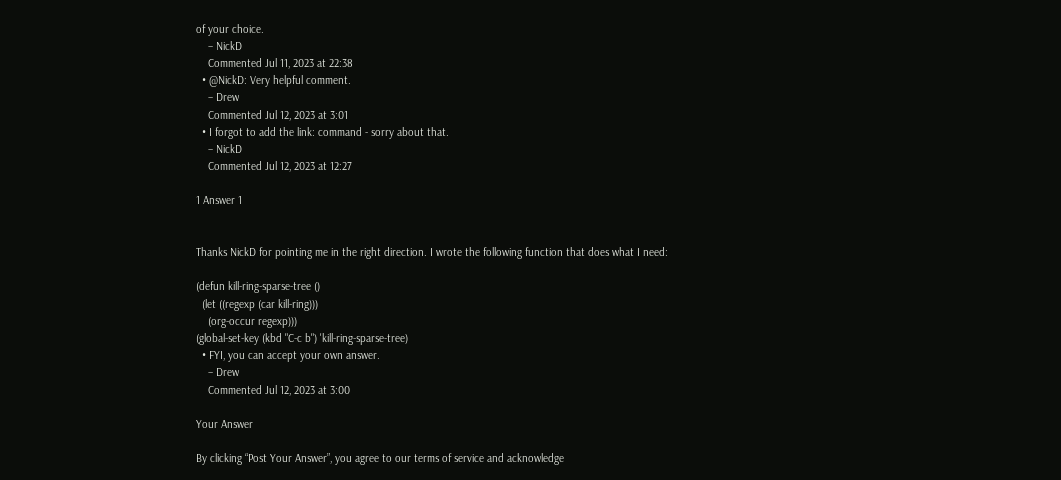of your choice.
    – NickD
    Commented Jul 11, 2023 at 22:38
  • @NickD: Very helpful comment.
    – Drew
    Commented Jul 12, 2023 at 3:01
  • I forgot to add the link: command - sorry about that.
    – NickD
    Commented Jul 12, 2023 at 12:27

1 Answer 1


Thanks NickD for pointing me in the right direction. I wrote the following function that does what I need:

(defun kill-ring-sparse-tree ()
  (let ((regexp (car kill-ring)))
    (org-occur regexp)))
(global-set-key (kbd "C-c b") 'kill-ring-sparse-tree)
  • FYI, you can accept your own answer.
    – Drew
    Commented Jul 12, 2023 at 3:00

Your Answer

By clicking “Post Your Answer”, you agree to our terms of service and acknowledge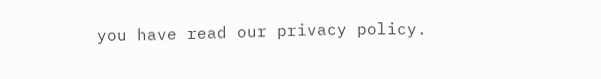you have read our privacy policy.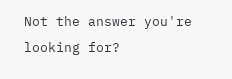Not the answer you're looking for?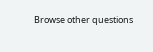Browse other questions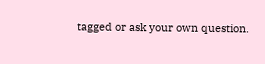tagged or ask your own question.